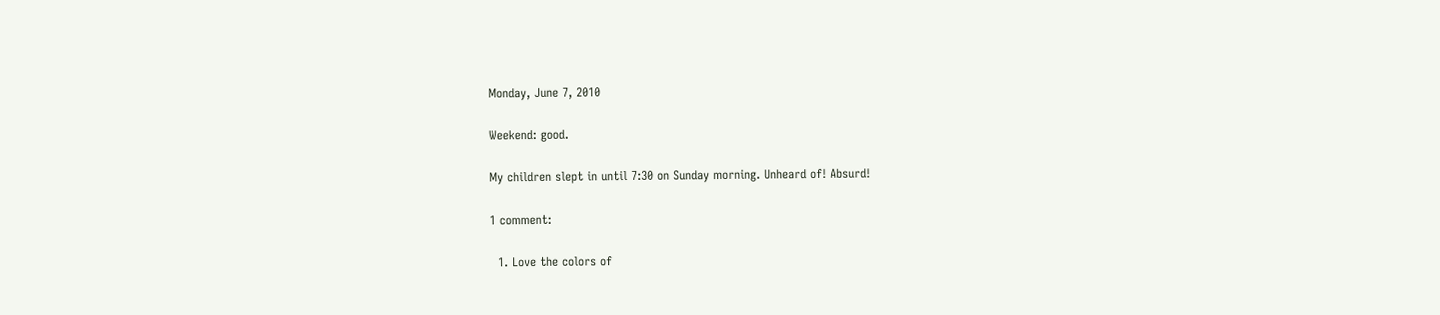Monday, June 7, 2010

Weekend: good.

My children slept in until 7:30 on Sunday morning. Unheard of! Absurd!

1 comment:

  1. Love the colors of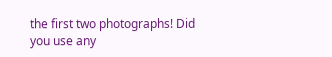the first two photographs! Did you use any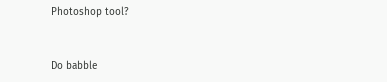Photoshop tool?


Do babble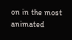on in the most animated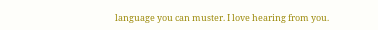language you can muster. I love hearing from you.